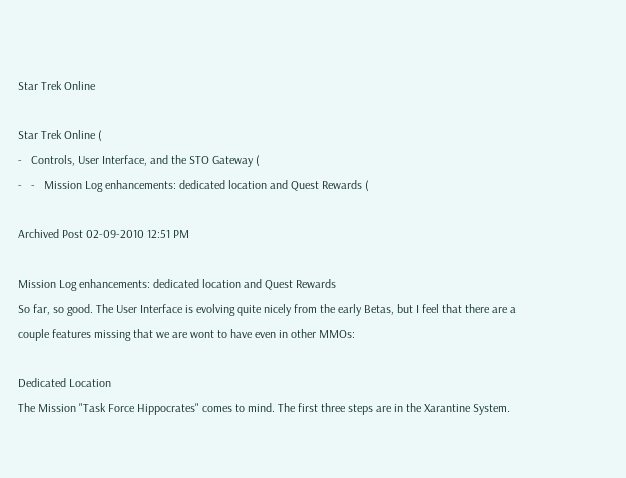Star Trek Online

Star Trek Online (
-   Controls, User Interface, and the STO Gateway (
-   -   Mission Log enhancements: dedicated location and Quest Rewards (

Archived Post 02-09-2010 12:51 PM

Mission Log enhancements: dedicated location and Quest Rewards
So far, so good. The User Interface is evolving quite nicely from the early Betas, but I feel that there are a couple features missing that we are wont to have even in other MMOs:

Dedicated Location
The Mission "Task Force Hippocrates" comes to mind. The first three steps are in the Xarantine System.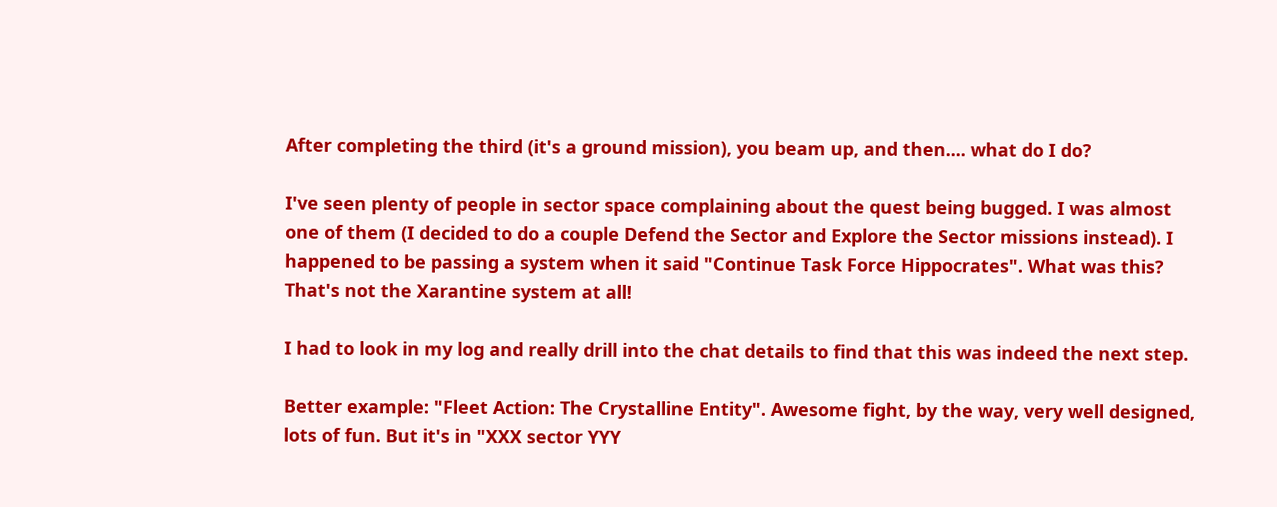After completing the third (it's a ground mission), you beam up, and then.... what do I do?

I've seen plenty of people in sector space complaining about the quest being bugged. I was almost one of them (I decided to do a couple Defend the Sector and Explore the Sector missions instead). I happened to be passing a system when it said "Continue Task Force Hippocrates". What was this? That's not the Xarantine system at all!

I had to look in my log and really drill into the chat details to find that this was indeed the next step.

Better example: "Fleet Action: The Crystalline Entity". Awesome fight, by the way, very well designed, lots of fun. But it's in "XXX sector YYY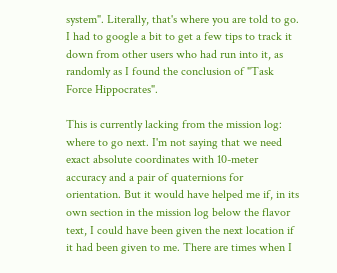system". Literally, that's where you are told to go. I had to google a bit to get a few tips to track it down from other users who had run into it, as randomly as I found the conclusion of "Task Force Hippocrates".

This is currently lacking from the mission log: where to go next. I'm not saying that we need exact absolute coordinates with 10-meter accuracy and a pair of quaternions for orientation. But it would have helped me if, in its own section in the mission log below the flavor text, I could have been given the next location if it had been given to me. There are times when I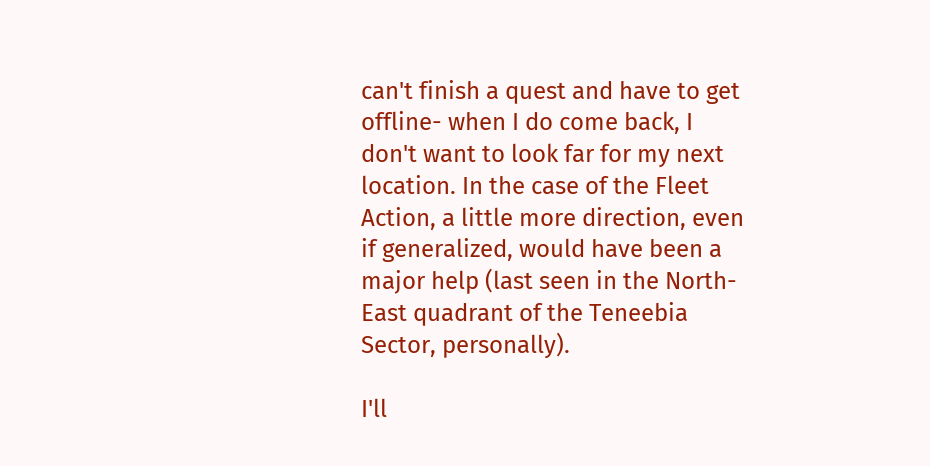can't finish a quest and have to get offline- when I do come back, I don't want to look far for my next location. In the case of the Fleet Action, a little more direction, even if generalized, would have been a major help (last seen in the North-East quadrant of the Teneebia Sector, personally).

I'll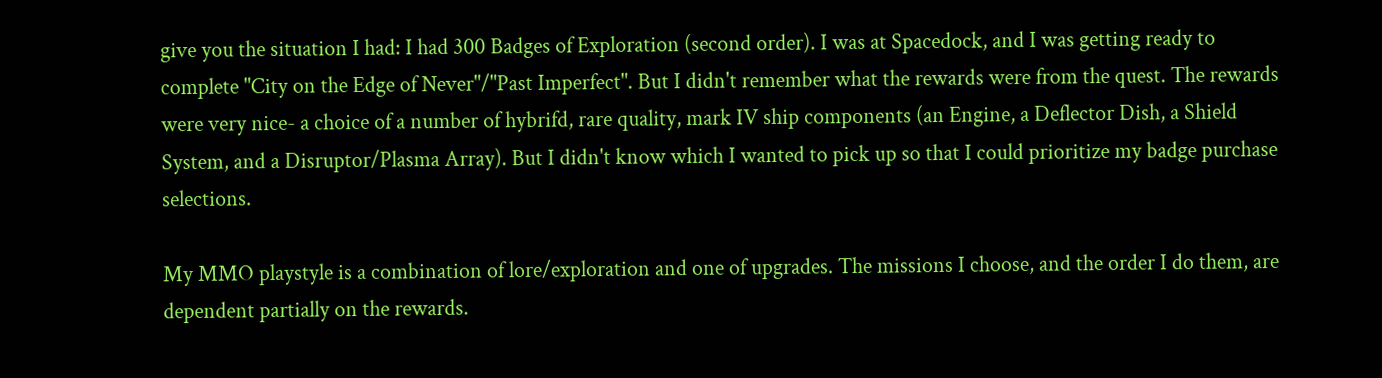give you the situation I had: I had 300 Badges of Exploration (second order). I was at Spacedock, and I was getting ready to complete "City on the Edge of Never"/"Past Imperfect". But I didn't remember what the rewards were from the quest. The rewards were very nice- a choice of a number of hybrifd, rare quality, mark IV ship components (an Engine, a Deflector Dish, a Shield System, and a Disruptor/Plasma Array). But I didn't know which I wanted to pick up so that I could prioritize my badge purchase selections.

My MMO playstyle is a combination of lore/exploration and one of upgrades. The missions I choose, and the order I do them, are dependent partially on the rewards.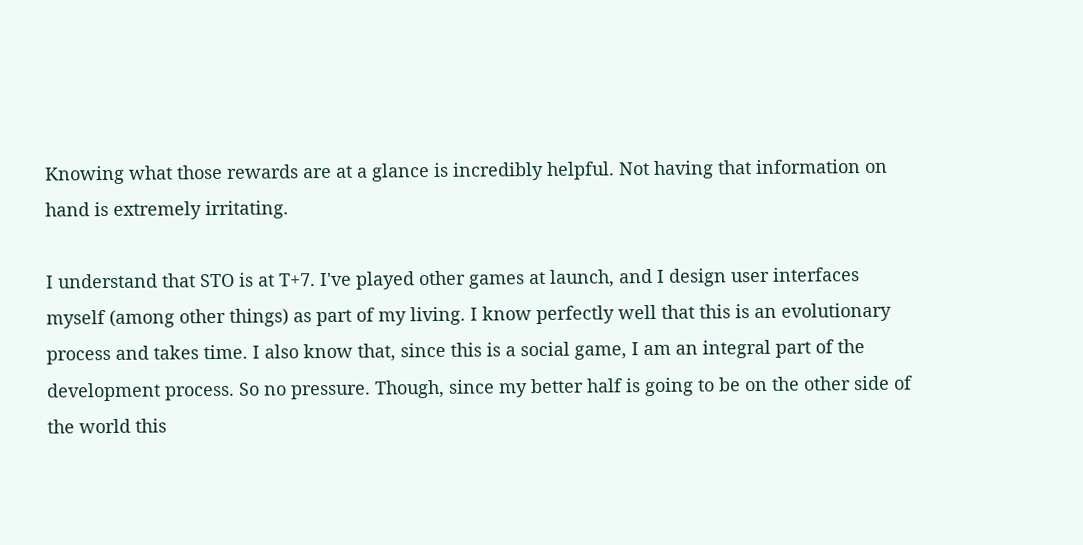Knowing what those rewards are at a glance is incredibly helpful. Not having that information on hand is extremely irritating.

I understand that STO is at T+7. I've played other games at launch, and I design user interfaces myself (among other things) as part of my living. I know perfectly well that this is an evolutionary process and takes time. I also know that, since this is a social game, I am an integral part of the development process. So no pressure. Though, since my better half is going to be on the other side of the world this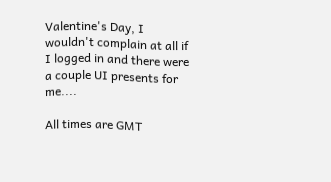Valentine's Day, I wouldn't complain at all if I logged in and there were a couple UI presents for me....

All times are GMT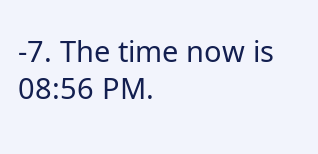-7. The time now is 08:56 PM.